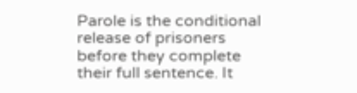Parole is the conditional release of prisoners before they complete their full sentence. It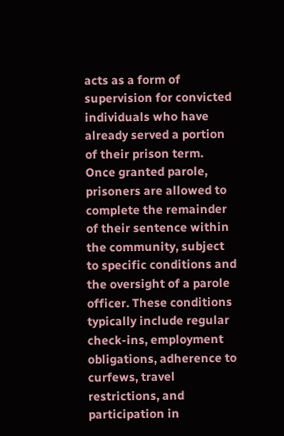acts as a form of supervision for convicted individuals who have already served a portion of their prison term. Once granted parole, prisoners are allowed to complete the remainder of their sentence within the community, subject to specific conditions and the oversight of a parole officer. These conditions typically include regular check-ins, employment obligations, adherence to curfews, travel restrictions, and participation in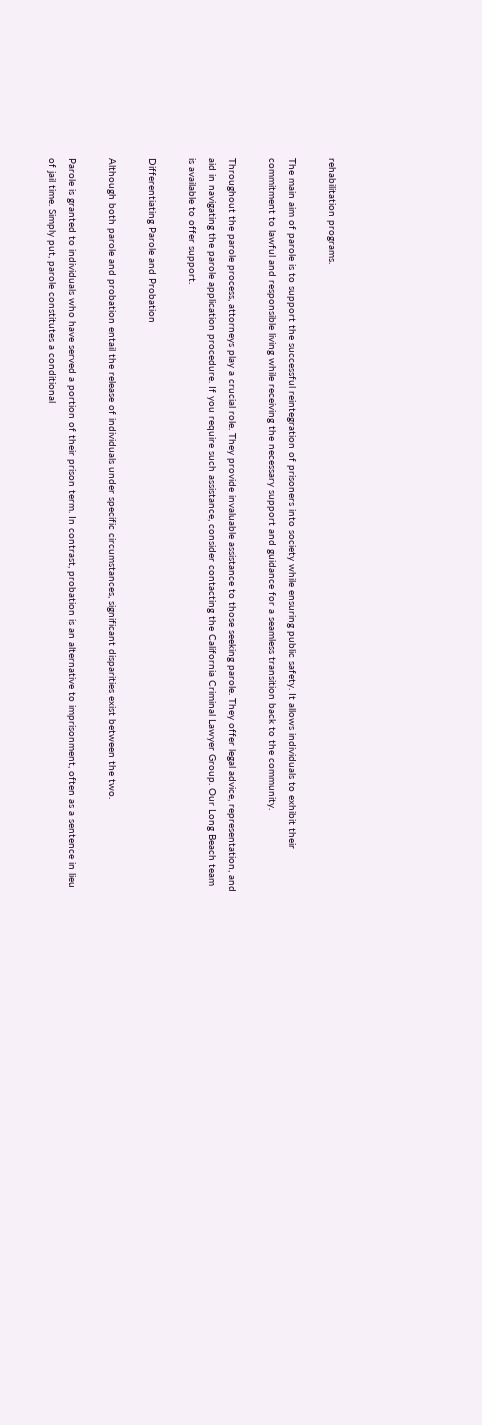rehabilitation programs.

The main aim of parole is to support the successful reintegration of prisoners into society while ensuring public safety. It allows individuals to exhibit their commitment to lawful and responsible living while receiving the necessary support and guidance for a seamless transition back to the community.

Throughout the parole process, attorneys play a crucial role. They provide invaluable assistance to those seeking parole. They offer legal advice, representation, and aid in navigating the parole application procedure. If you require such assistance, consider contacting the California Criminal Lawyer Group. Our Long Beach team is available to offer support.

Differentiating Parole and Probation

Although both parole and probation entail the release of individuals under specific circumstances, significant disparities exist between the two.

Parole is granted to individuals who have served a portion of their prison term. In contrast, probation is an alternative to imprisonment, often as a sentence in lieu of jail time. Simply put, parole constitutes a conditional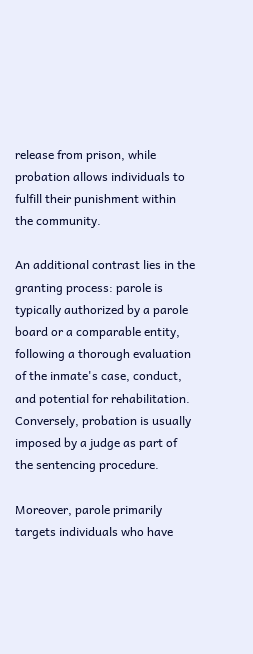release from prison, while probation allows individuals to fulfill their punishment within the community.

An additional contrast lies in the granting process: parole is typically authorized by a parole board or a comparable entity, following a thorough evaluation of the inmate's case, conduct, and potential for rehabilitation. Conversely, probation is usually imposed by a judge as part of the sentencing procedure.

Moreover, parole primarily targets individuals who have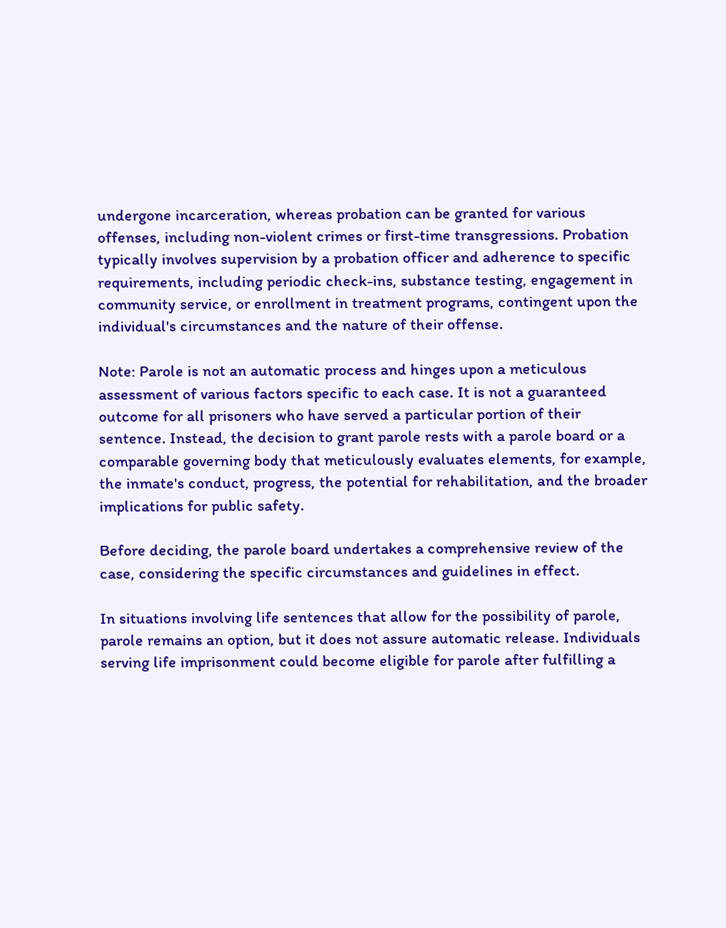undergone incarceration, whereas probation can be granted for various offenses, including non-violent crimes or first-time transgressions. Probation typically involves supervision by a probation officer and adherence to specific requirements, including periodic check-ins, substance testing, engagement in community service, or enrollment in treatment programs, contingent upon the individual's circumstances and the nature of their offense.

Note: Parole is not an automatic process and hinges upon a meticulous assessment of various factors specific to each case. It is not a guaranteed outcome for all prisoners who have served a particular portion of their sentence. Instead, the decision to grant parole rests with a parole board or a comparable governing body that meticulously evaluates elements, for example, the inmate's conduct, progress, the potential for rehabilitation, and the broader implications for public safety.

Before deciding, the parole board undertakes a comprehensive review of the case, considering the specific circumstances and guidelines in effect.

In situations involving life sentences that allow for the possibility of parole, parole remains an option, but it does not assure automatic release. Individuals serving life imprisonment could become eligible for parole after fulfilling a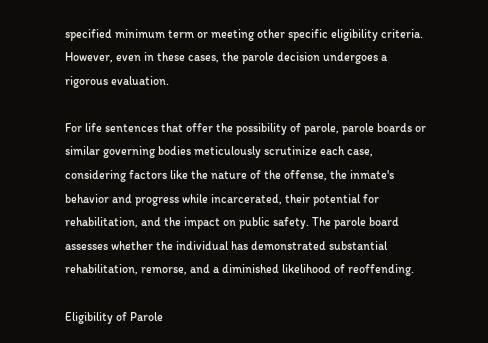specified minimum term or meeting other specific eligibility criteria. However, even in these cases, the parole decision undergoes a rigorous evaluation.

For life sentences that offer the possibility of parole, parole boards or similar governing bodies meticulously scrutinize each case, considering factors like the nature of the offense, the inmate's behavior and progress while incarcerated, their potential for rehabilitation, and the impact on public safety. The parole board assesses whether the individual has demonstrated substantial rehabilitation, remorse, and a diminished likelihood of reoffending.

Eligibility of Parole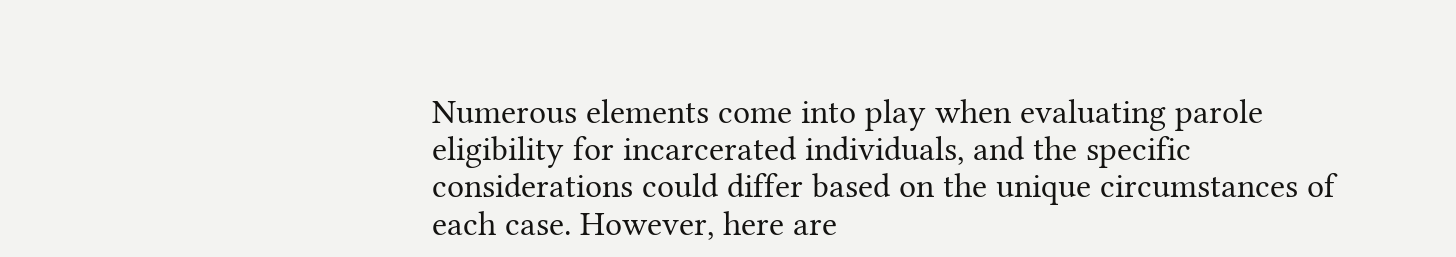Numerous elements come into play when evaluating parole eligibility for incarcerated individuals, and the specific considerations could differ based on the unique circumstances of each case. However, here are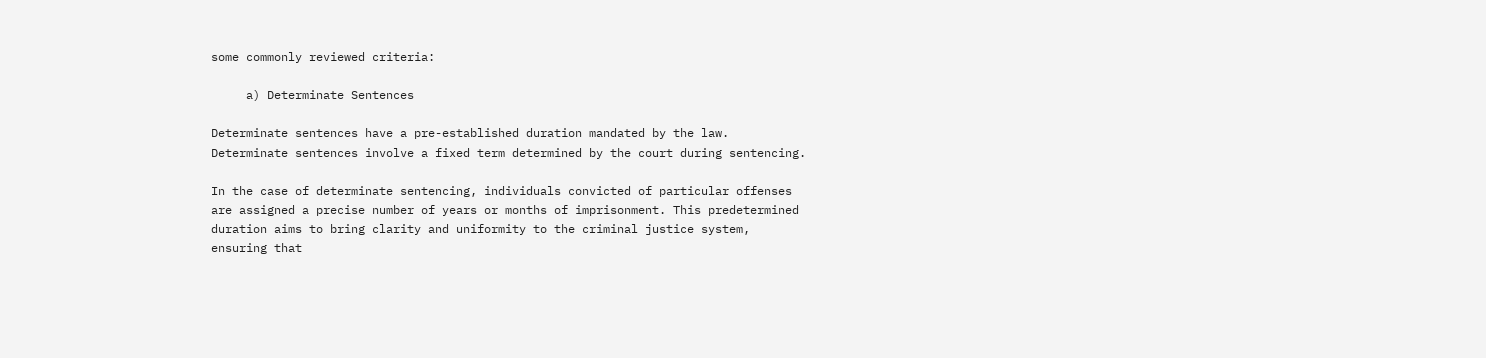some commonly reviewed criteria:

     a) Determinate Sentences

Determinate sentences have a pre-established duration mandated by the law. Determinate sentences involve a fixed term determined by the court during sentencing.

In the case of determinate sentencing, individuals convicted of particular offenses are assigned a precise number of years or months of imprisonment. This predetermined duration aims to bring clarity and uniformity to the criminal justice system, ensuring that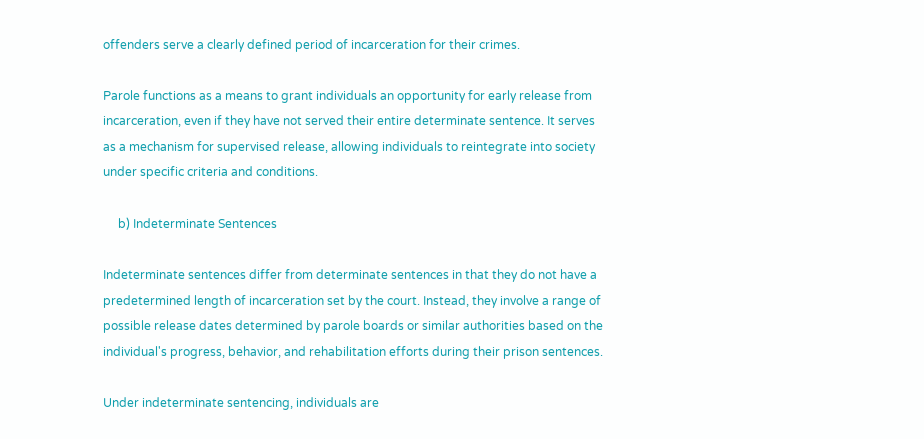offenders serve a clearly defined period of incarceration for their crimes.

Parole functions as a means to grant individuals an opportunity for early release from incarceration, even if they have not served their entire determinate sentence. It serves as a mechanism for supervised release, allowing individuals to reintegrate into society under specific criteria and conditions.

     b) Indeterminate Sentences

Indeterminate sentences differ from determinate sentences in that they do not have a predetermined length of incarceration set by the court. Instead, they involve a range of possible release dates determined by parole boards or similar authorities based on the individual's progress, behavior, and rehabilitation efforts during their prison sentences.

Under indeterminate sentencing, individuals are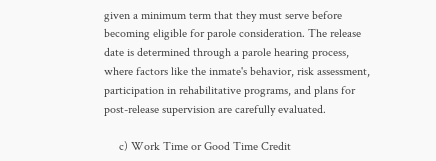given a minimum term that they must serve before becoming eligible for parole consideration. The release date is determined through a parole hearing process, where factors like the inmate's behavior, risk assessment, participation in rehabilitative programs, and plans for post-release supervision are carefully evaluated.

     c) Work Time or Good Time Credit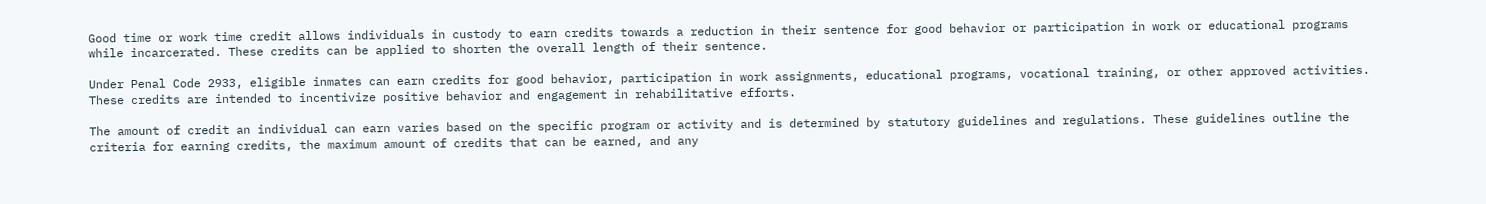Good time or work time credit allows individuals in custody to earn credits towards a reduction in their sentence for good behavior or participation in work or educational programs while incarcerated. These credits can be applied to shorten the overall length of their sentence.

Under Penal Code 2933, eligible inmates can earn credits for good behavior, participation in work assignments, educational programs, vocational training, or other approved activities. These credits are intended to incentivize positive behavior and engagement in rehabilitative efforts.

The amount of credit an individual can earn varies based on the specific program or activity and is determined by statutory guidelines and regulations. These guidelines outline the criteria for earning credits, the maximum amount of credits that can be earned, and any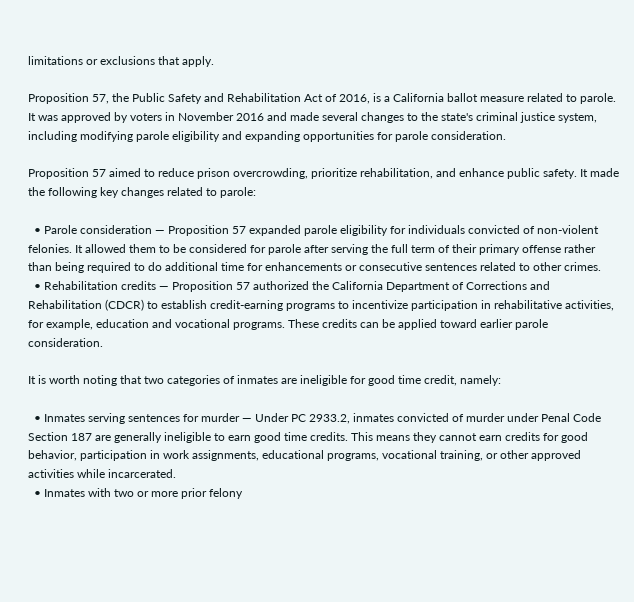limitations or exclusions that apply.

Proposition 57, the Public Safety and Rehabilitation Act of 2016, is a California ballot measure related to parole. It was approved by voters in November 2016 and made several changes to the state's criminal justice system, including modifying parole eligibility and expanding opportunities for parole consideration.

Proposition 57 aimed to reduce prison overcrowding, prioritize rehabilitation, and enhance public safety. It made the following key changes related to parole:

  • Parole consideration — Proposition 57 expanded parole eligibility for individuals convicted of non-violent felonies. It allowed them to be considered for parole after serving the full term of their primary offense rather than being required to do additional time for enhancements or consecutive sentences related to other crimes.
  • Rehabilitation credits — Proposition 57 authorized the California Department of Corrections and Rehabilitation (CDCR) to establish credit-earning programs to incentivize participation in rehabilitative activities, for example, education and vocational programs. These credits can be applied toward earlier parole consideration.

It is worth noting that two categories of inmates are ineligible for good time credit, namely:

  • Inmates serving sentences for murder — Under PC 2933.2, inmates convicted of murder under Penal Code Section 187 are generally ineligible to earn good time credits. This means they cannot earn credits for good behavior, participation in work assignments, educational programs, vocational training, or other approved activities while incarcerated.
  • Inmates with two or more prior felony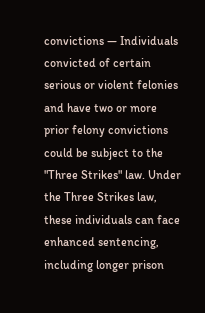convictions — Individuals convicted of certain serious or violent felonies and have two or more prior felony convictions could be subject to the "Three Strikes" law. Under the Three Strikes law, these individuals can face enhanced sentencing, including longer prison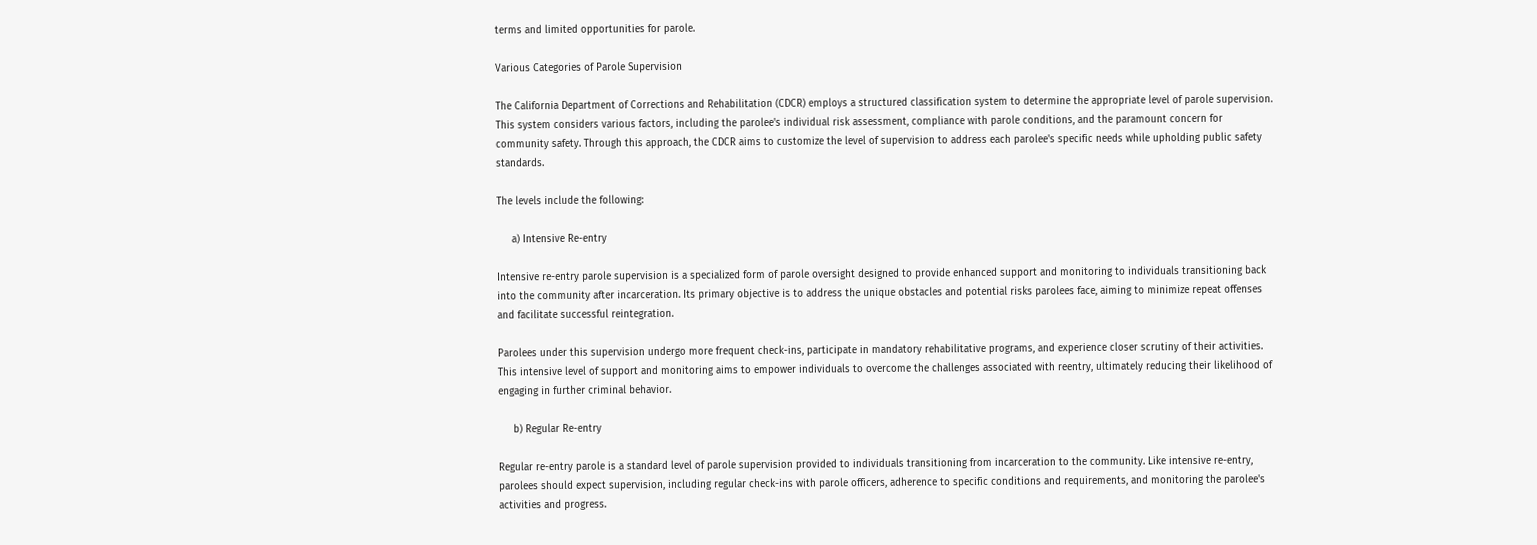terms and limited opportunities for parole.

Various Categories of Parole Supervision

The California Department of Corrections and Rehabilitation (CDCR) employs a structured classification system to determine the appropriate level of parole supervision. This system considers various factors, including the parolee's individual risk assessment, compliance with parole conditions, and the paramount concern for community safety. Through this approach, the CDCR aims to customize the level of supervision to address each parolee's specific needs while upholding public safety standards.

The levels include the following:

     a) Intensive Re-entry

Intensive re-entry parole supervision is a specialized form of parole oversight designed to provide enhanced support and monitoring to individuals transitioning back into the community after incarceration. Its primary objective is to address the unique obstacles and potential risks parolees face, aiming to minimize repeat offenses and facilitate successful reintegration.

Parolees under this supervision undergo more frequent check-ins, participate in mandatory rehabilitative programs, and experience closer scrutiny of their activities. This intensive level of support and monitoring aims to empower individuals to overcome the challenges associated with reentry, ultimately reducing their likelihood of engaging in further criminal behavior.

     b) Regular Re-entry

Regular re-entry parole is a standard level of parole supervision provided to individuals transitioning from incarceration to the community. Like intensive re-entry, parolees should expect supervision, including regular check-ins with parole officers, adherence to specific conditions and requirements, and monitoring the parolee's activities and progress.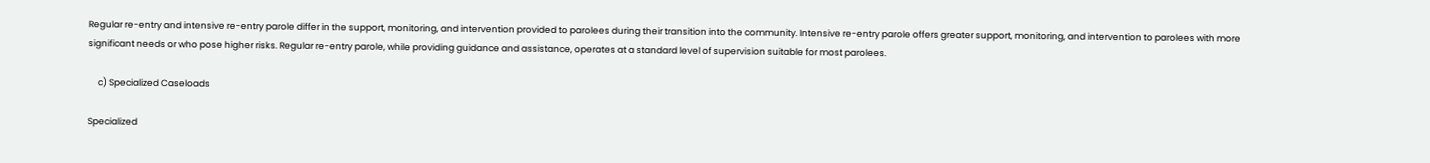Regular re-entry and intensive re-entry parole differ in the support, monitoring, and intervention provided to parolees during their transition into the community. Intensive re-entry parole offers greater support, monitoring, and intervention to parolees with more significant needs or who pose higher risks. Regular re-entry parole, while providing guidance and assistance, operates at a standard level of supervision suitable for most parolees.

     c) Specialized Caseloads

Specialized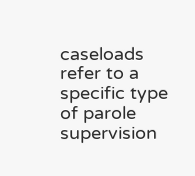caseloads refer to a specific type of parole supervision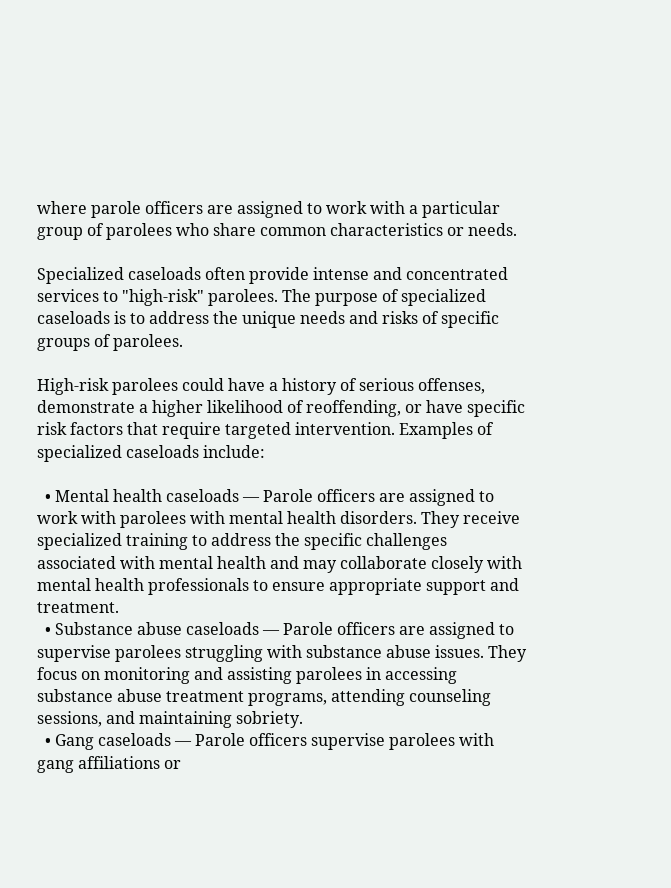where parole officers are assigned to work with a particular group of parolees who share common characteristics or needs.

Specialized caseloads often provide intense and concentrated services to "high-risk" parolees. The purpose of specialized caseloads is to address the unique needs and risks of specific groups of parolees.

High-risk parolees could have a history of serious offenses, demonstrate a higher likelihood of reoffending, or have specific risk factors that require targeted intervention. Examples of specialized caseloads include:

  • Mental health caseloads — Parole officers are assigned to work with parolees with mental health disorders. They receive specialized training to address the specific challenges associated with mental health and may collaborate closely with mental health professionals to ensure appropriate support and treatment.
  • Substance abuse caseloads — Parole officers are assigned to supervise parolees struggling with substance abuse issues. They focus on monitoring and assisting parolees in accessing substance abuse treatment programs, attending counseling sessions, and maintaining sobriety.
  • Gang caseloads — Parole officers supervise parolees with gang affiliations or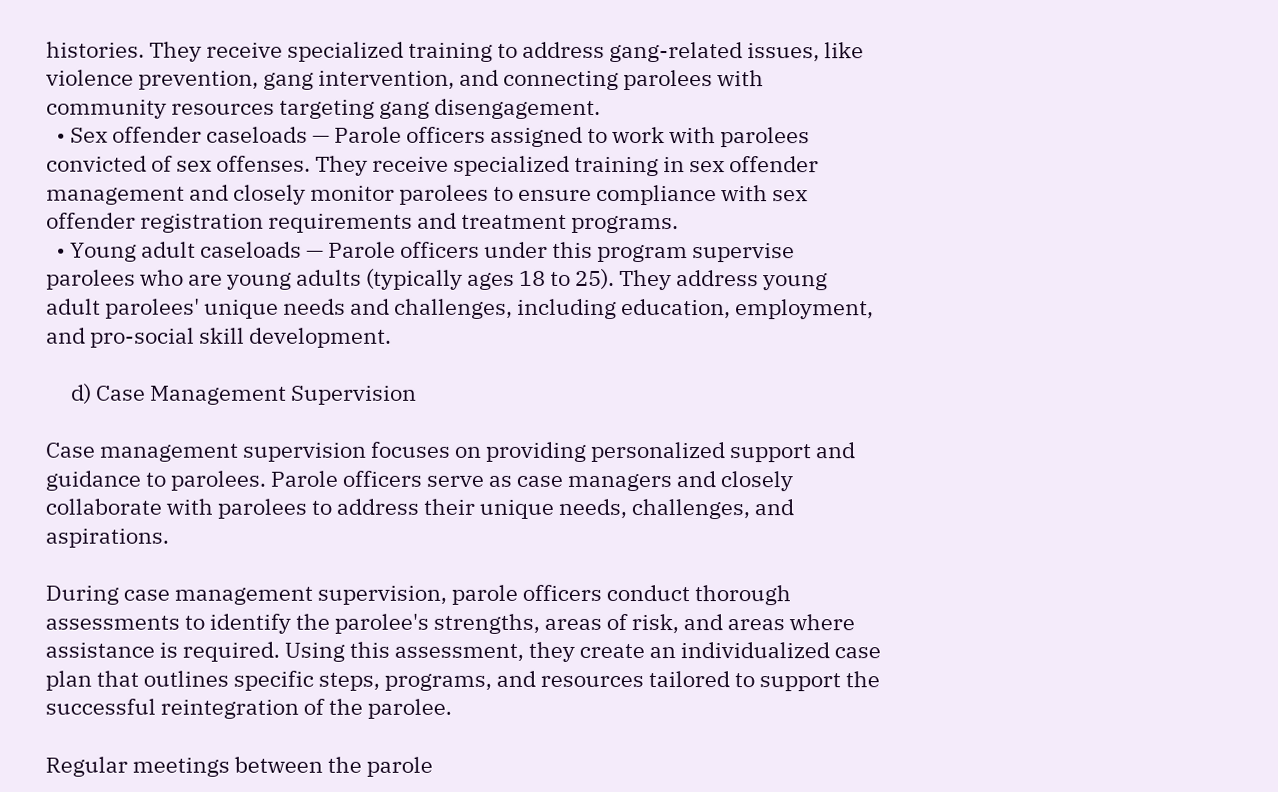histories. They receive specialized training to address gang-related issues, like violence prevention, gang intervention, and connecting parolees with community resources targeting gang disengagement.
  • Sex offender caseloads — Parole officers assigned to work with parolees convicted of sex offenses. They receive specialized training in sex offender management and closely monitor parolees to ensure compliance with sex offender registration requirements and treatment programs.
  • Young adult caseloads — Parole officers under this program supervise parolees who are young adults (typically ages 18 to 25). They address young adult parolees' unique needs and challenges, including education, employment, and pro-social skill development.

     d) Case Management Supervision

Case management supervision focuses on providing personalized support and guidance to parolees. Parole officers serve as case managers and closely collaborate with parolees to address their unique needs, challenges, and aspirations.

During case management supervision, parole officers conduct thorough assessments to identify the parolee's strengths, areas of risk, and areas where assistance is required. Using this assessment, they create an individualized case plan that outlines specific steps, programs, and resources tailored to support the successful reintegration of the parolee.

Regular meetings between the parole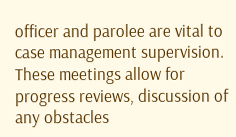officer and parolee are vital to case management supervision. These meetings allow for progress reviews, discussion of any obstacles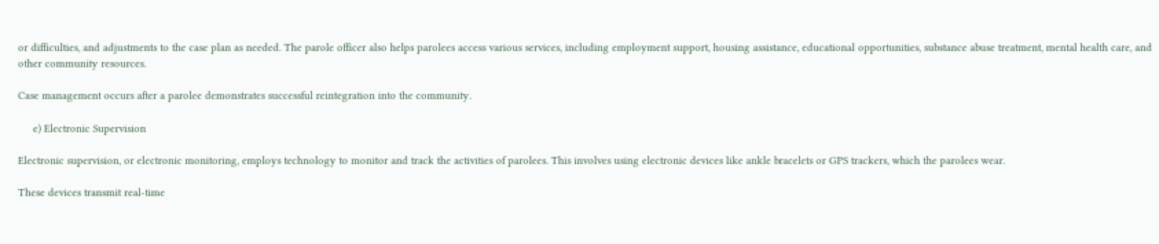or difficulties, and adjustments to the case plan as needed. The parole officer also helps parolees access various services, including employment support, housing assistance, educational opportunities, substance abuse treatment, mental health care, and other community resources.

Case management occurs after a parolee demonstrates successful reintegration into the community.

     e) Electronic Supervision

Electronic supervision, or electronic monitoring, employs technology to monitor and track the activities of parolees. This involves using electronic devices like ankle bracelets or GPS trackers, which the parolees wear.

These devices transmit real-time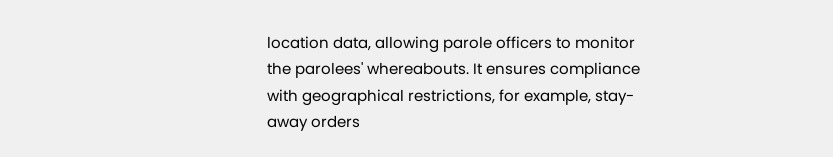location data, allowing parole officers to monitor the parolees' whereabouts. It ensures compliance with geographical restrictions, for example, stay-away orders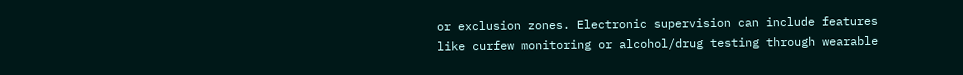or exclusion zones. Electronic supervision can include features like curfew monitoring or alcohol/drug testing through wearable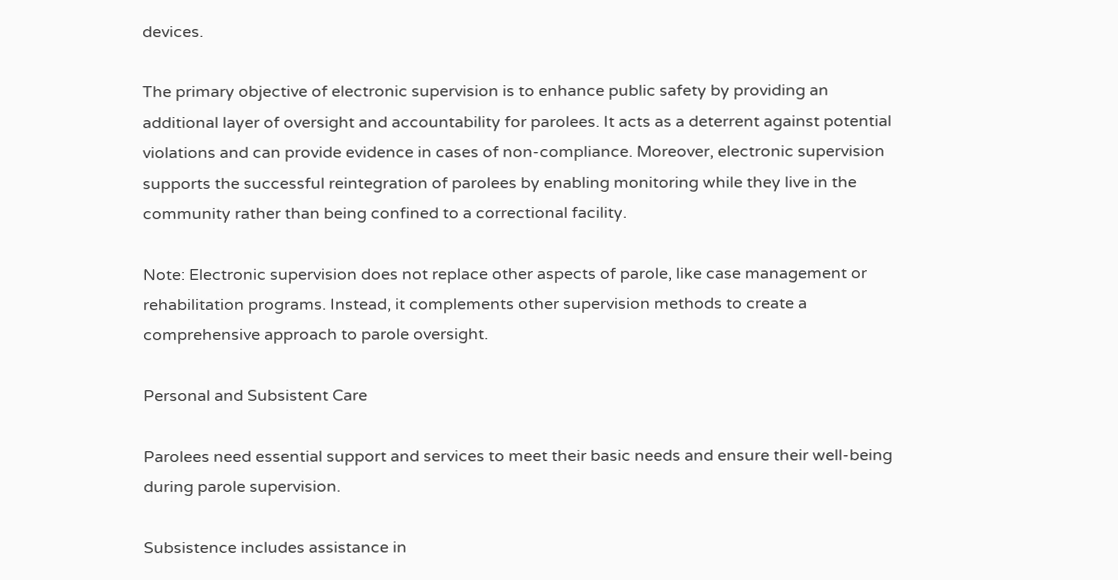devices.

The primary objective of electronic supervision is to enhance public safety by providing an additional layer of oversight and accountability for parolees. It acts as a deterrent against potential violations and can provide evidence in cases of non-compliance. Moreover, electronic supervision supports the successful reintegration of parolees by enabling monitoring while they live in the community rather than being confined to a correctional facility.

Note: Electronic supervision does not replace other aspects of parole, like case management or rehabilitation programs. Instead, it complements other supervision methods to create a comprehensive approach to parole oversight.

Personal and Subsistent Care

Parolees need essential support and services to meet their basic needs and ensure their well-being during parole supervision.

Subsistence includes assistance in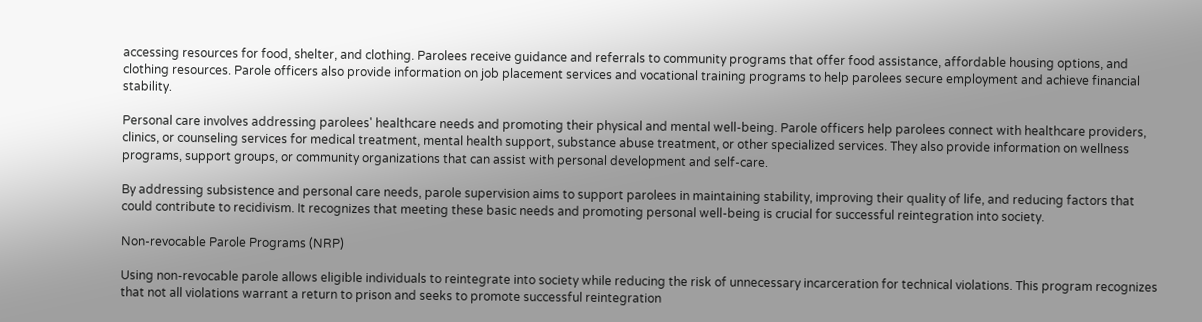accessing resources for food, shelter, and clothing. Parolees receive guidance and referrals to community programs that offer food assistance, affordable housing options, and clothing resources. Parole officers also provide information on job placement services and vocational training programs to help parolees secure employment and achieve financial stability.

Personal care involves addressing parolees' healthcare needs and promoting their physical and mental well-being. Parole officers help parolees connect with healthcare providers, clinics, or counseling services for medical treatment, mental health support, substance abuse treatment, or other specialized services. They also provide information on wellness programs, support groups, or community organizations that can assist with personal development and self-care.

By addressing subsistence and personal care needs, parole supervision aims to support parolees in maintaining stability, improving their quality of life, and reducing factors that could contribute to recidivism. It recognizes that meeting these basic needs and promoting personal well-being is crucial for successful reintegration into society.

Non-revocable Parole Programs (NRP)

Using non-revocable parole allows eligible individuals to reintegrate into society while reducing the risk of unnecessary incarceration for technical violations. This program recognizes that not all violations warrant a return to prison and seeks to promote successful reintegration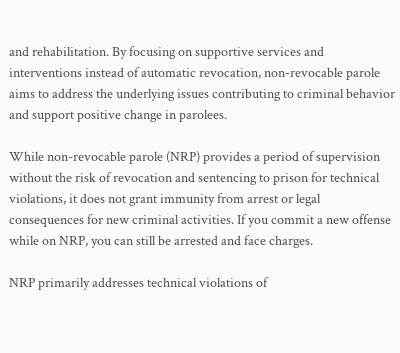and rehabilitation. By focusing on supportive services and interventions instead of automatic revocation, non-revocable parole aims to address the underlying issues contributing to criminal behavior and support positive change in parolees.

While non-revocable parole (NRP) provides a period of supervision without the risk of revocation and sentencing to prison for technical violations, it does not grant immunity from arrest or legal consequences for new criminal activities. If you commit a new offense while on NRP, you can still be arrested and face charges.

NRP primarily addresses technical violations of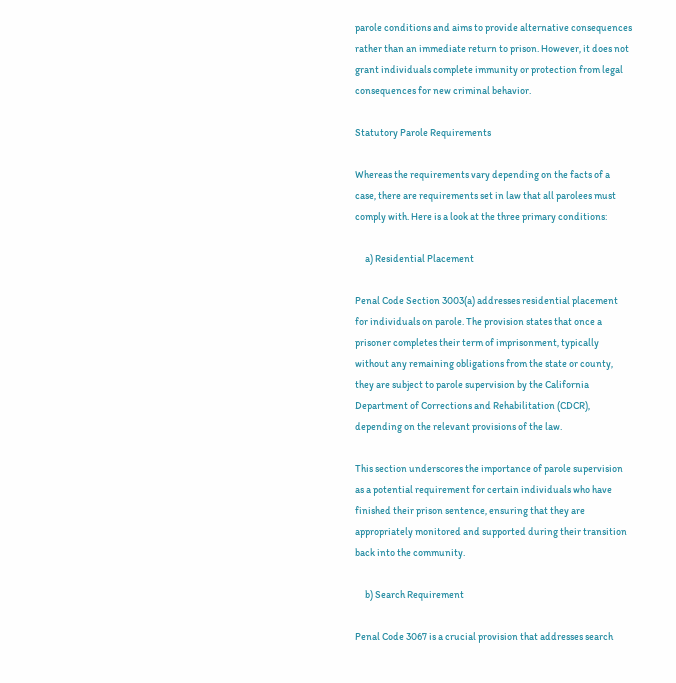parole conditions and aims to provide alternative consequences rather than an immediate return to prison. However, it does not grant individuals complete immunity or protection from legal consequences for new criminal behavior.

Statutory Parole Requirements

Whereas the requirements vary depending on the facts of a case, there are requirements set in law that all parolees must comply with. Here is a look at the three primary conditions:

     a) Residential Placement

Penal Code Section 3003(a) addresses residential placement for individuals on parole. The provision states that once a prisoner completes their term of imprisonment, typically without any remaining obligations from the state or county, they are subject to parole supervision by the California Department of Corrections and Rehabilitation (CDCR), depending on the relevant provisions of the law.

This section underscores the importance of parole supervision as a potential requirement for certain individuals who have finished their prison sentence, ensuring that they are appropriately monitored and supported during their transition back into the community.

     b) Search Requirement

Penal Code 3067 is a crucial provision that addresses search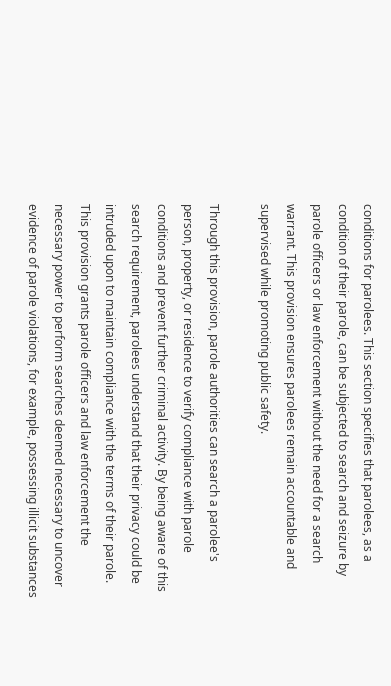conditions for parolees. This section specifies that parolees, as a condition of their parole, can be subjected to search and seizure by parole officers or law enforcement without the need for a search warrant. This provision ensures parolees remain accountable and supervised while promoting public safety.

Through this provision, parole authorities can search a parolee's person, property, or residence to verify compliance with parole conditions and prevent further criminal activity. By being aware of this search requirement, parolees understand that their privacy could be intruded upon to maintain compliance with the terms of their parole. This provision grants parole officers and law enforcement the necessary power to perform searches deemed necessary to uncover evidence of parole violations, for example, possessing illicit substances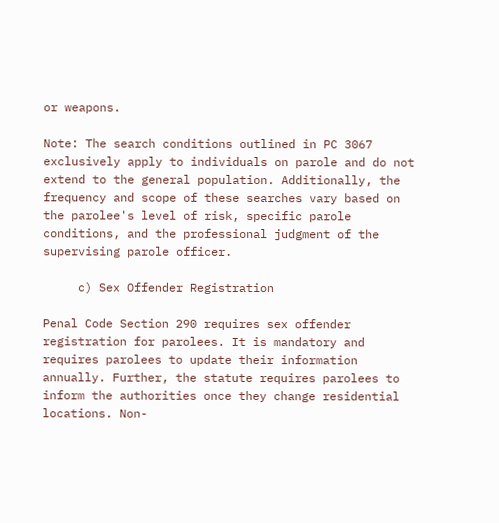or weapons.

Note: The search conditions outlined in PC 3067 exclusively apply to individuals on parole and do not extend to the general population. Additionally, the frequency and scope of these searches vary based on the parolee's level of risk, specific parole conditions, and the professional judgment of the supervising parole officer.

     c) Sex Offender Registration

Penal Code Section 290 requires sex offender registration for parolees. It is mandatory and requires parolees to update their information annually. Further, the statute requires parolees to inform the authorities once they change residential locations. Non-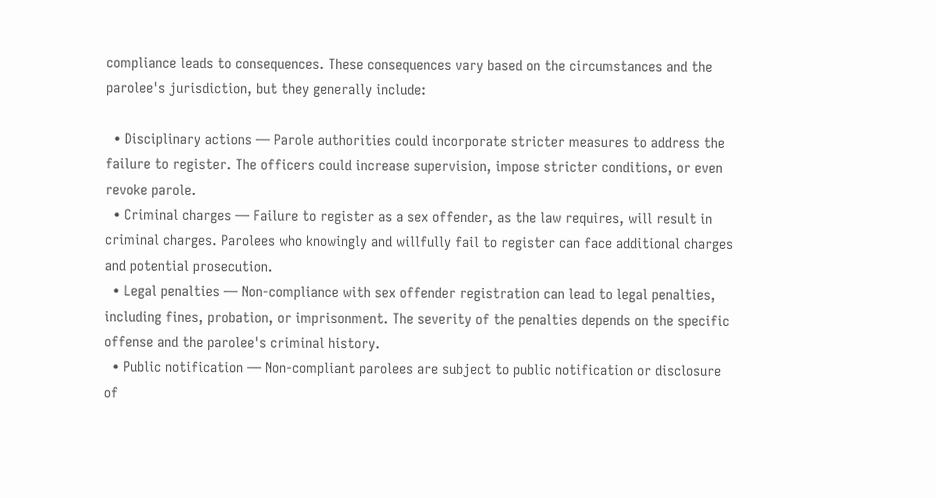compliance leads to consequences. These consequences vary based on the circumstances and the parolee's jurisdiction, but they generally include:

  • Disciplinary actions — Parole authorities could incorporate stricter measures to address the failure to register. The officers could increase supervision, impose stricter conditions, or even revoke parole.
  • Criminal charges — Failure to register as a sex offender, as the law requires, will result in criminal charges. Parolees who knowingly and willfully fail to register can face additional charges and potential prosecution.
  • Legal penalties — Non-compliance with sex offender registration can lead to legal penalties, including fines, probation, or imprisonment. The severity of the penalties depends on the specific offense and the parolee's criminal history.
  • Public notification — Non-compliant parolees are subject to public notification or disclosure of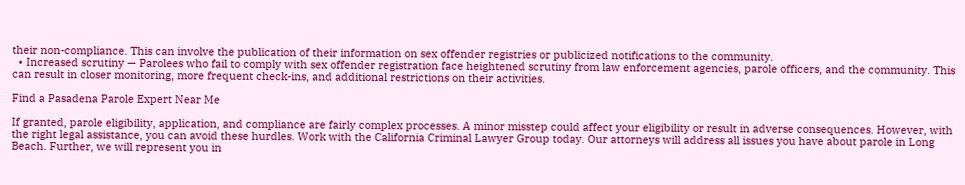their non-compliance. This can involve the publication of their information on sex offender registries or publicized notifications to the community.
  • Increased scrutiny — Parolees who fail to comply with sex offender registration face heightened scrutiny from law enforcement agencies, parole officers, and the community. This can result in closer monitoring, more frequent check-ins, and additional restrictions on their activities.

Find a Pasadena Parole Expert Near Me

If granted, parole eligibility, application, and compliance are fairly complex processes. A minor misstep could affect your eligibility or result in adverse consequences. However, with the right legal assistance, you can avoid these hurdles. Work with the California Criminal Lawyer Group today. Our attorneys will address all issues you have about parole in Long Beach. Further, we will represent you in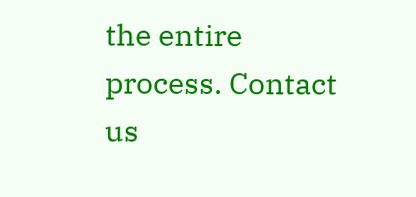the entire process. Contact us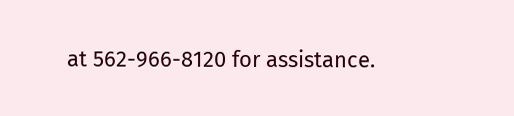at 562-966-8120 for assistance.